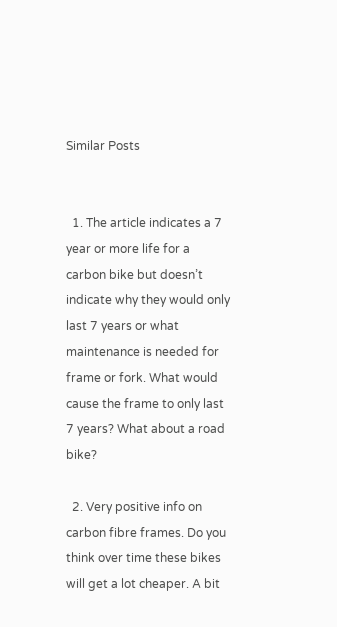Similar Posts


  1. The article indicates a 7 year or more life for a carbon bike but doesn’t indicate why they would only last 7 years or what maintenance is needed for frame or fork. What would cause the frame to only last 7 years? What about a road bike?

  2. Very positive info on carbon fibre frames. Do you think over time these bikes will get a lot cheaper. A bit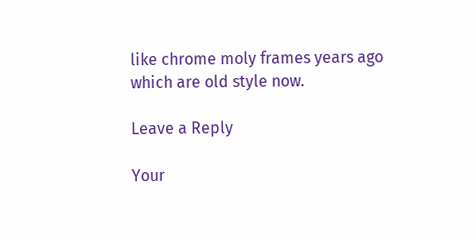like chrome moly frames years ago which are old style now.

Leave a Reply

Your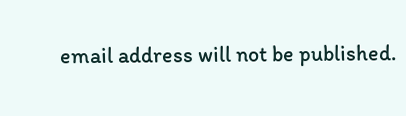email address will not be published.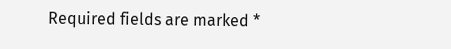Required fields are marked *